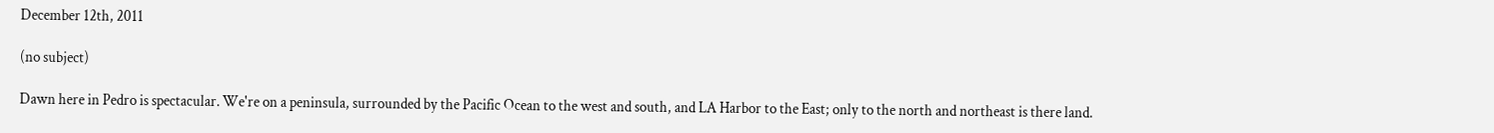December 12th, 2011

(no subject)

Dawn here in Pedro is spectacular. We're on a peninsula, surrounded by the Pacific Ocean to the west and south, and LA Harbor to the East; only to the north and northeast is there land.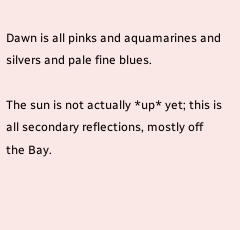Dawn is all pinks and aquamarines and silvers and pale fine blues.

The sun is not actually *up* yet; this is all secondary reflections, mostly off the Bay.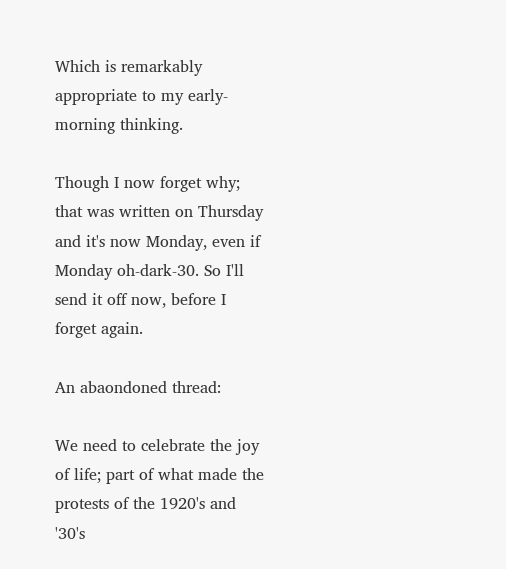Which is remarkably appropriate to my early-morning thinking.

Though I now forget why; that was written on Thursday and it's now Monday, even if Monday oh-dark-30. So I'll send it off now, before I forget again.

An abaondoned thread:

We need to celebrate the joy of life; part of what made the protests of the 1920's and '30's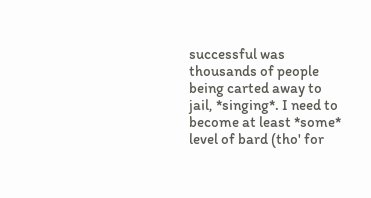successful was thousands of people being carted away to jail, *singing*. I need to become at least *some* level of bard (tho' for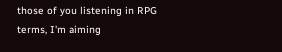those of you listening in RPG terms, I'm aiming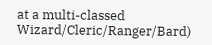at a multi-classed Wizard/Cleric/Ranger/Bard)